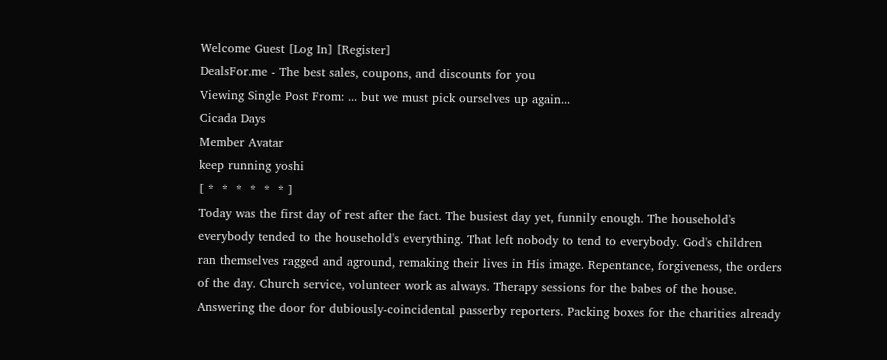Welcome Guest [Log In] [Register]
DealsFor.me - The best sales, coupons, and discounts for you
Viewing Single Post From: ... but we must pick ourselves up again...
Cicada Days
Member Avatar
keep running yoshi
[ *  *  *  *  *  * ]
Today was the first day of rest after the fact. The busiest day yet, funnily enough. The household's everybody tended to the household's everything. That left nobody to tend to everybody. God's children ran themselves ragged and aground, remaking their lives in His image. Repentance, forgiveness, the orders of the day. Church service, volunteer work as always. Therapy sessions for the babes of the house. Answering the door for dubiously-coincidental passerby reporters. Packing boxes for the charities already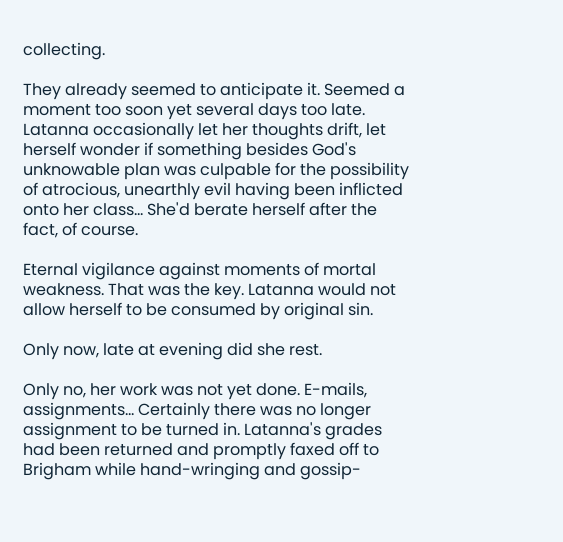collecting.

They already seemed to anticipate it. Seemed a moment too soon yet several days too late. Latanna occasionally let her thoughts drift, let herself wonder if something besides God's unknowable plan was culpable for the possibility of atrocious, unearthly evil having been inflicted onto her class... She'd berate herself after the fact, of course.

Eternal vigilance against moments of mortal weakness. That was the key. Latanna would not allow herself to be consumed by original sin.

Only now, late at evening did she rest.

Only no, her work was not yet done. E-mails, assignments... Certainly there was no longer assignment to be turned in. Latanna's grades had been returned and promptly faxed off to Brigham while hand-wringing and gossip-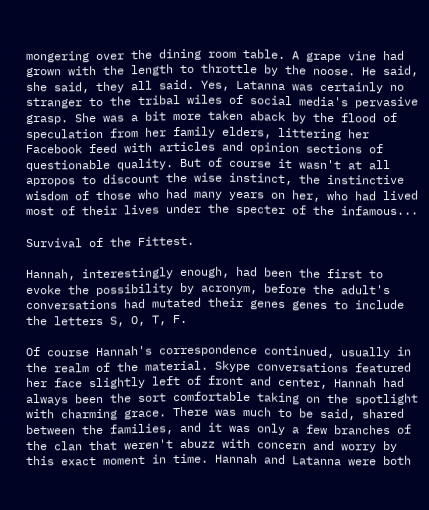mongering over the dining room table. A grape vine had grown with the length to throttle by the noose. He said, she said, they all said. Yes, Latanna was certainly no stranger to the tribal wiles of social media's pervasive grasp. She was a bit more taken aback by the flood of speculation from her family elders, littering her Facebook feed with articles and opinion sections of questionable quality. But of course it wasn't at all apropos to discount the wise instinct, the instinctive wisdom of those who had many years on her, who had lived most of their lives under the specter of the infamous...

Survival of the Fittest.

Hannah, interestingly enough, had been the first to evoke the possibility by acronym, before the adult's conversations had mutated their genes genes to include the letters S, O, T, F.

Of course Hannah's correspondence continued, usually in the realm of the material. Skype conversations featured her face slightly left of front and center, Hannah had always been the sort comfortable taking on the spotlight with charming grace. There was much to be said, shared between the families, and it was only a few branches of the clan that weren't abuzz with concern and worry by this exact moment in time. Hannah and Latanna were both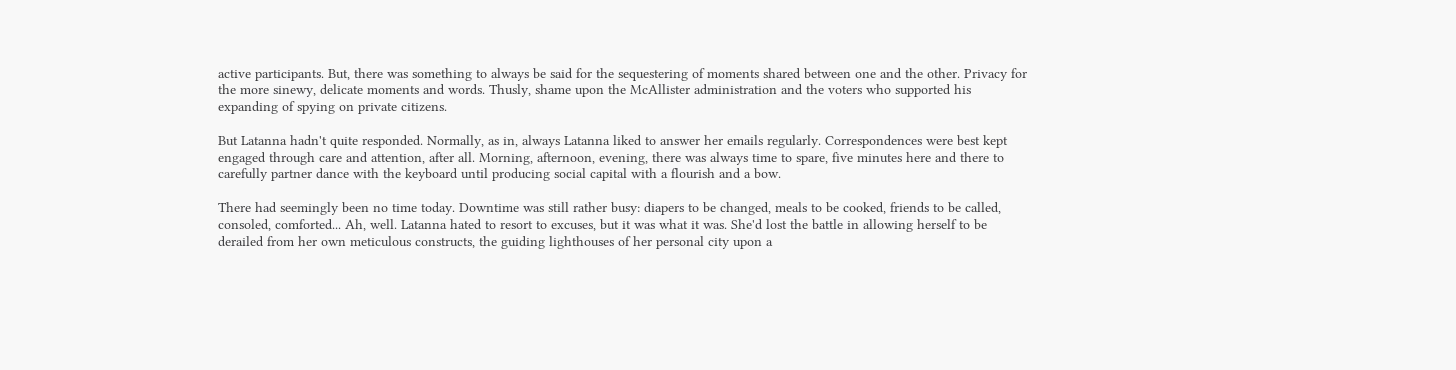active participants. But, there was something to always be said for the sequestering of moments shared between one and the other. Privacy for the more sinewy, delicate moments and words. Thusly, shame upon the McAllister administration and the voters who supported his expanding of spying on private citizens.

But Latanna hadn't quite responded. Normally, as in, always Latanna liked to answer her emails regularly. Correspondences were best kept engaged through care and attention, after all. Morning, afternoon, evening, there was always time to spare, five minutes here and there to carefully partner dance with the keyboard until producing social capital with a flourish and a bow.

There had seemingly been no time today. Downtime was still rather busy: diapers to be changed, meals to be cooked, friends to be called, consoled, comforted... Ah, well. Latanna hated to resort to excuses, but it was what it was. She'd lost the battle in allowing herself to be derailed from her own meticulous constructs, the guiding lighthouses of her personal city upon a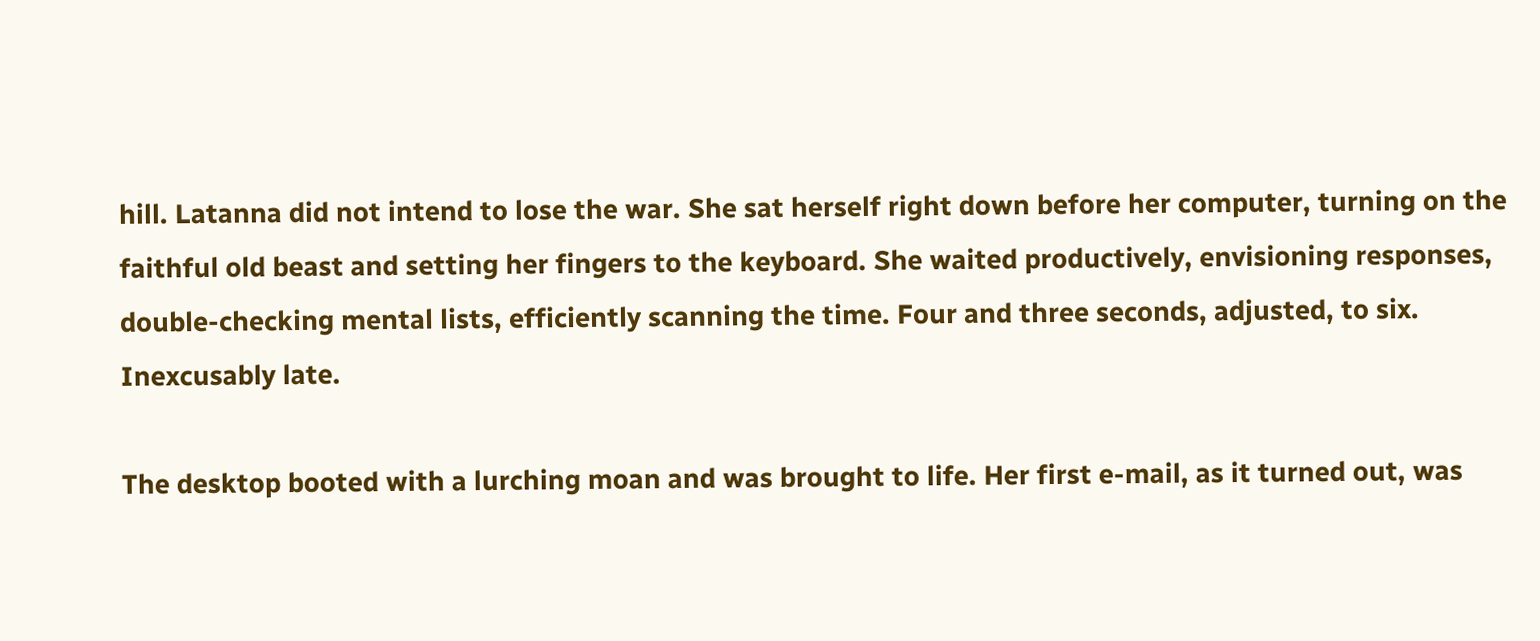hill. Latanna did not intend to lose the war. She sat herself right down before her computer, turning on the faithful old beast and setting her fingers to the keyboard. She waited productively, envisioning responses, double-checking mental lists, efficiently scanning the time. Four and three seconds, adjusted, to six. Inexcusably late.

The desktop booted with a lurching moan and was brought to life. Her first e-mail, as it turned out, was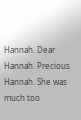Hannah. Dear Hannah. Precious Hannah. She was much too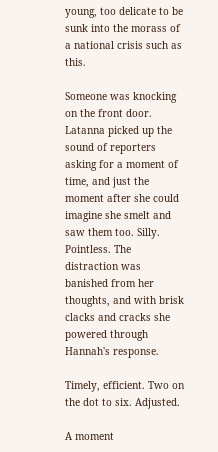young, too delicate to be sunk into the morass of a national crisis such as this.

Someone was knocking on the front door. Latanna picked up the sound of reporters asking for a moment of time, and just the moment after she could imagine she smelt and saw them too. Silly. Pointless. The distraction was banished from her thoughts, and with brisk clacks and cracks she powered through Hannah's response.

Timely, efficient. Two on the dot to six. Adjusted.

A moment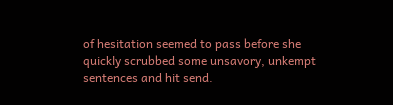of hesitation seemed to pass before she quickly scrubbed some unsavory, unkempt sentences and hit send.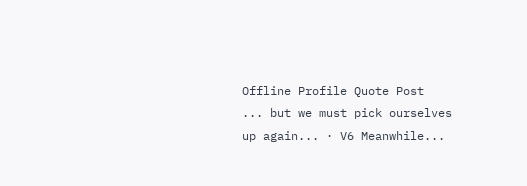Offline Profile Quote Post
... but we must pick ourselves up again... · V6 Meanwhile...